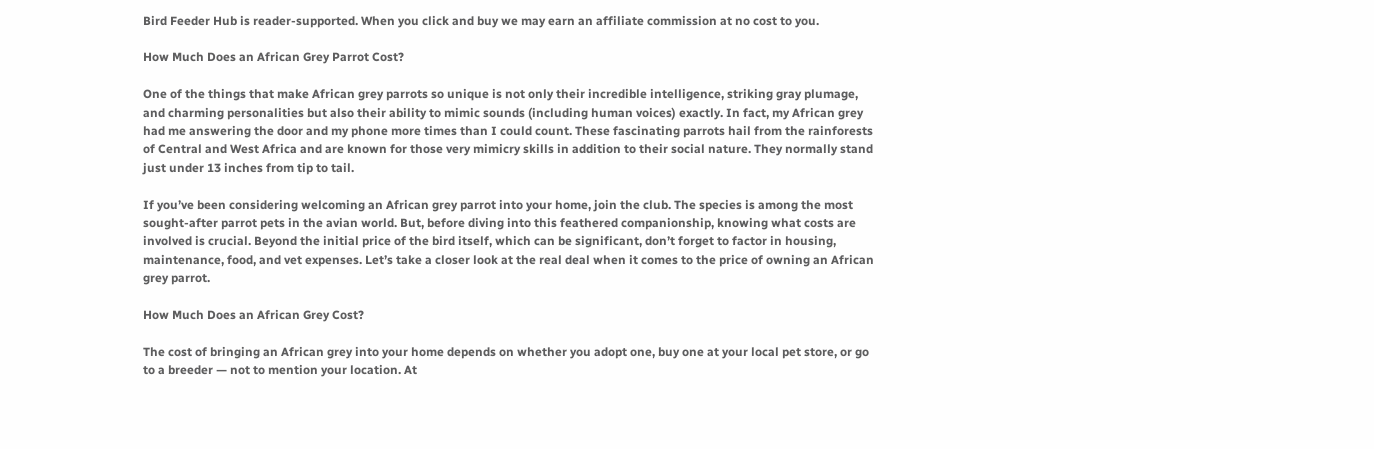Bird Feeder Hub is reader-supported. When you click and buy we may earn an affiliate commission at no cost to you.

How Much Does an African Grey Parrot Cost?

One of the things that make African grey parrots so unique is not only their incredible intelligence, striking gray plumage, and charming personalities but also their ability to mimic sounds (including human voices) exactly. In fact, my African grey had me answering the door and my phone more times than I could count. These fascinating parrots hail from the rainforests of Central and West Africa and are known for those very mimicry skills in addition to their social nature. They normally stand just under 13 inches from tip to tail.

If you’ve been considering welcoming an African grey parrot into your home, join the club. The species is among the most sought-after parrot pets in the avian world. But, before diving into this feathered companionship, knowing what costs are involved is crucial. Beyond the initial price of the bird itself, which can be significant, don’t forget to factor in housing, maintenance, food, and vet expenses. Let’s take a closer look at the real deal when it comes to the price of owning an African grey parrot.

How Much Does an African Grey Cost?

The cost of bringing an African grey into your home depends on whether you adopt one, buy one at your local pet store, or go to a breeder — not to mention your location. At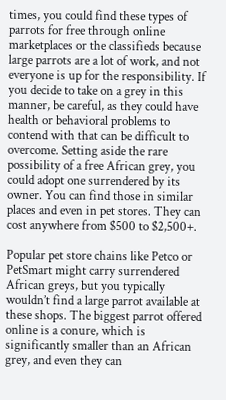times, you could find these types of parrots for free through online marketplaces or the classifieds because large parrots are a lot of work, and not everyone is up for the responsibility. If you decide to take on a grey in this manner, be careful, as they could have health or behavioral problems to contend with that can be difficult to overcome. Setting aside the rare possibility of a free African grey, you could adopt one surrendered by its owner. You can find those in similar places and even in pet stores. They can cost anywhere from $500 to $2,500+.

Popular pet store chains like Petco or PetSmart might carry surrendered African greys, but you typically wouldn’t find a large parrot available at these shops. The biggest parrot offered online is a conure, which is significantly smaller than an African grey, and even they can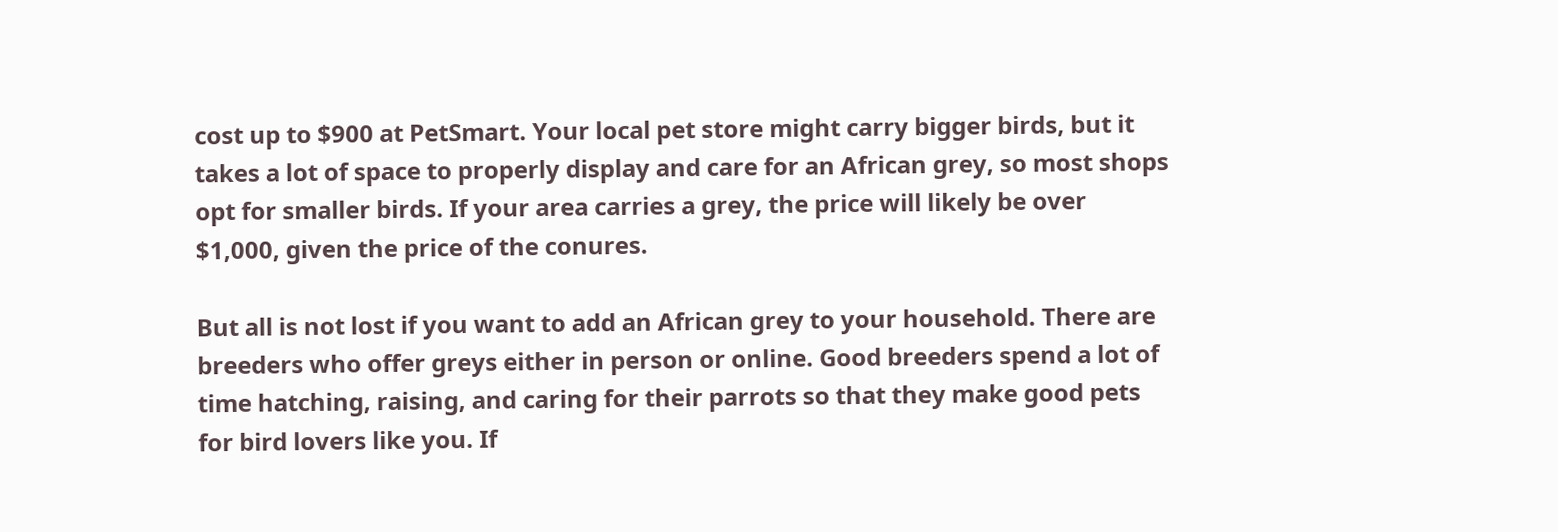cost up to $900 at PetSmart. Your local pet store might carry bigger birds, but it takes a lot of space to properly display and care for an African grey, so most shops opt for smaller birds. If your area carries a grey, the price will likely be over $1,000, given the price of the conures.

But all is not lost if you want to add an African grey to your household. There are breeders who offer greys either in person or online. Good breeders spend a lot of time hatching, raising, and caring for their parrots so that they make good pets for bird lovers like you. If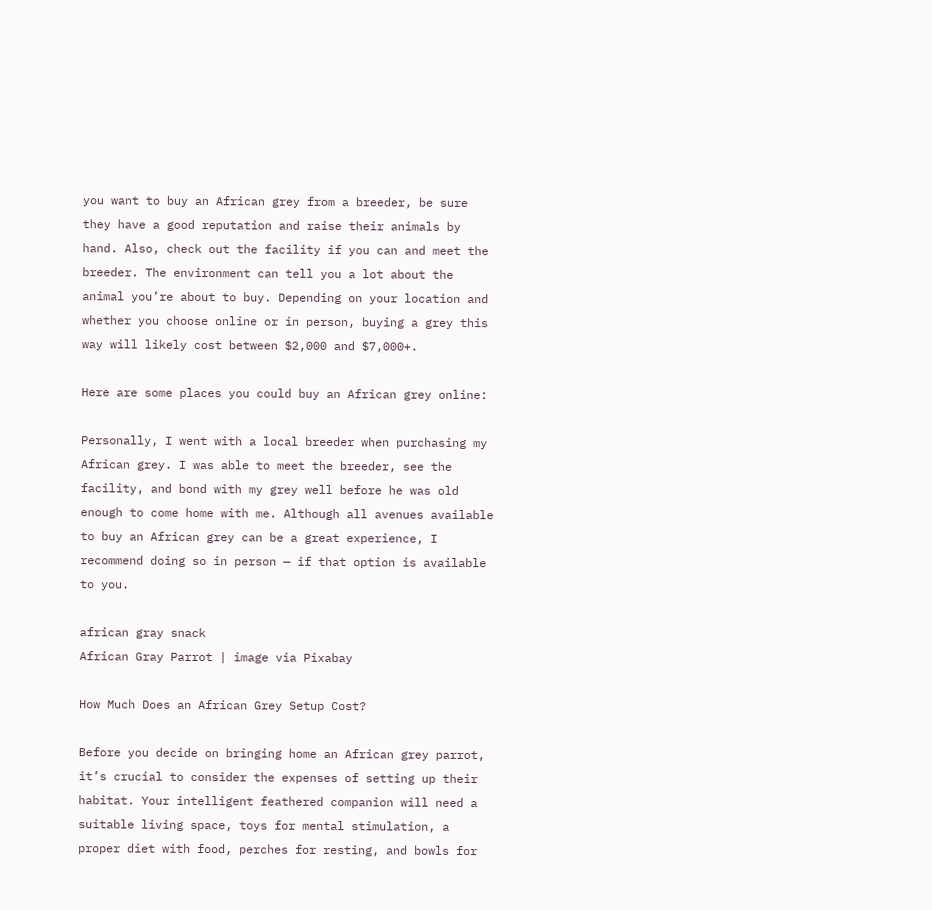you want to buy an African grey from a breeder, be sure they have a good reputation and raise their animals by hand. Also, check out the facility if you can and meet the breeder. The environment can tell you a lot about the animal you’re about to buy. Depending on your location and whether you choose online or in person, buying a grey this way will likely cost between $2,000 and $7,000+.

Here are some places you could buy an African grey online:

Personally, I went with a local breeder when purchasing my African grey. I was able to meet the breeder, see the facility, and bond with my grey well before he was old enough to come home with me. Although all avenues available to buy an African grey can be a great experience, I recommend doing so in person — if that option is available to you.

african gray snack
African Gray Parrot | image via Pixabay

How Much Does an African Grey Setup Cost?

Before you decide on bringing home an African grey parrot, it’s crucial to consider the expenses of setting up their habitat. Your intelligent feathered companion will need a suitable living space, toys for mental stimulation, a proper diet with food, perches for resting, and bowls for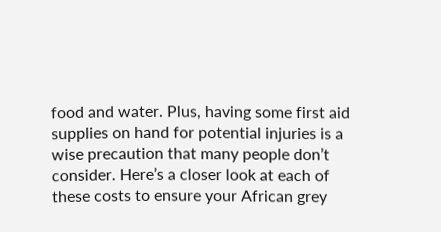food and water. Plus, having some first aid supplies on hand for potential injuries is a wise precaution that many people don’t consider. Here’s a closer look at each of these costs to ensure your African grey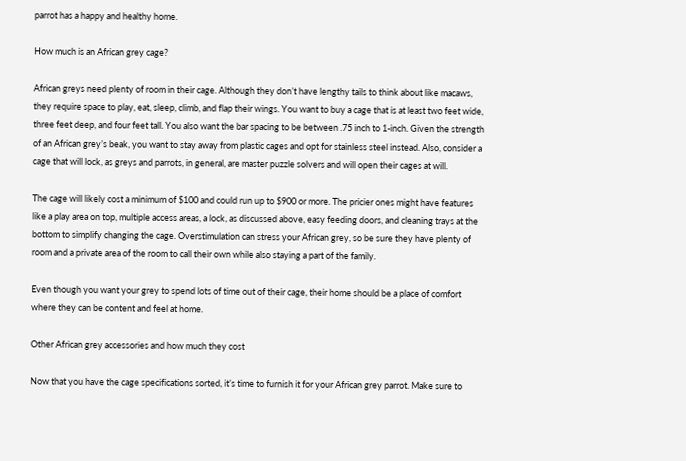parrot has a happy and healthy home.

How much is an African grey cage?

African greys need plenty of room in their cage. Although they don’t have lengthy tails to think about like macaws, they require space to play, eat, sleep, climb, and flap their wings. You want to buy a cage that is at least two feet wide, three feet deep, and four feet tall. You also want the bar spacing to be between .75 inch to 1-inch. Given the strength of an African grey’s beak, you want to stay away from plastic cages and opt for stainless steel instead. Also, consider a cage that will lock, as greys and parrots, in general, are master puzzle solvers and will open their cages at will.

The cage will likely cost a minimum of $100 and could run up to $900 or more. The pricier ones might have features like a play area on top, multiple access areas, a lock, as discussed above, easy feeding doors, and cleaning trays at the bottom to simplify changing the cage. Overstimulation can stress your African grey, so be sure they have plenty of room and a private area of the room to call their own while also staying a part of the family.

Even though you want your grey to spend lots of time out of their cage, their home should be a place of comfort where they can be content and feel at home.

Other African grey accessories and how much they cost

Now that you have the cage specifications sorted, it’s time to furnish it for your African grey parrot. Make sure to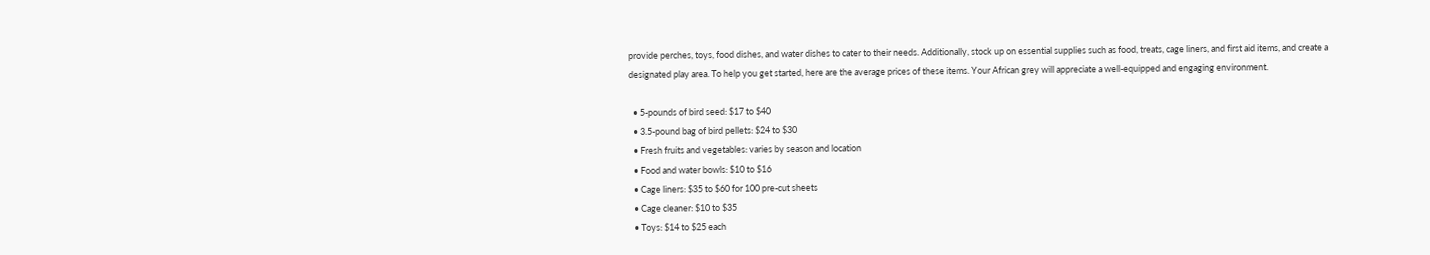provide perches, toys, food dishes, and water dishes to cater to their needs. Additionally, stock up on essential supplies such as food, treats, cage liners, and first aid items, and create a designated play area. To help you get started, here are the average prices of these items. Your African grey will appreciate a well-equipped and engaging environment.

  • 5-pounds of bird seed: $17 to $40
  • 3.5-pound bag of bird pellets: $24 to $30
  • Fresh fruits and vegetables: varies by season and location
  • Food and water bowls: $10 to $16
  • Cage liners: $35 to $60 for 100 pre-cut sheets
  • Cage cleaner: $10 to $35
  • Toys: $14 to $25 each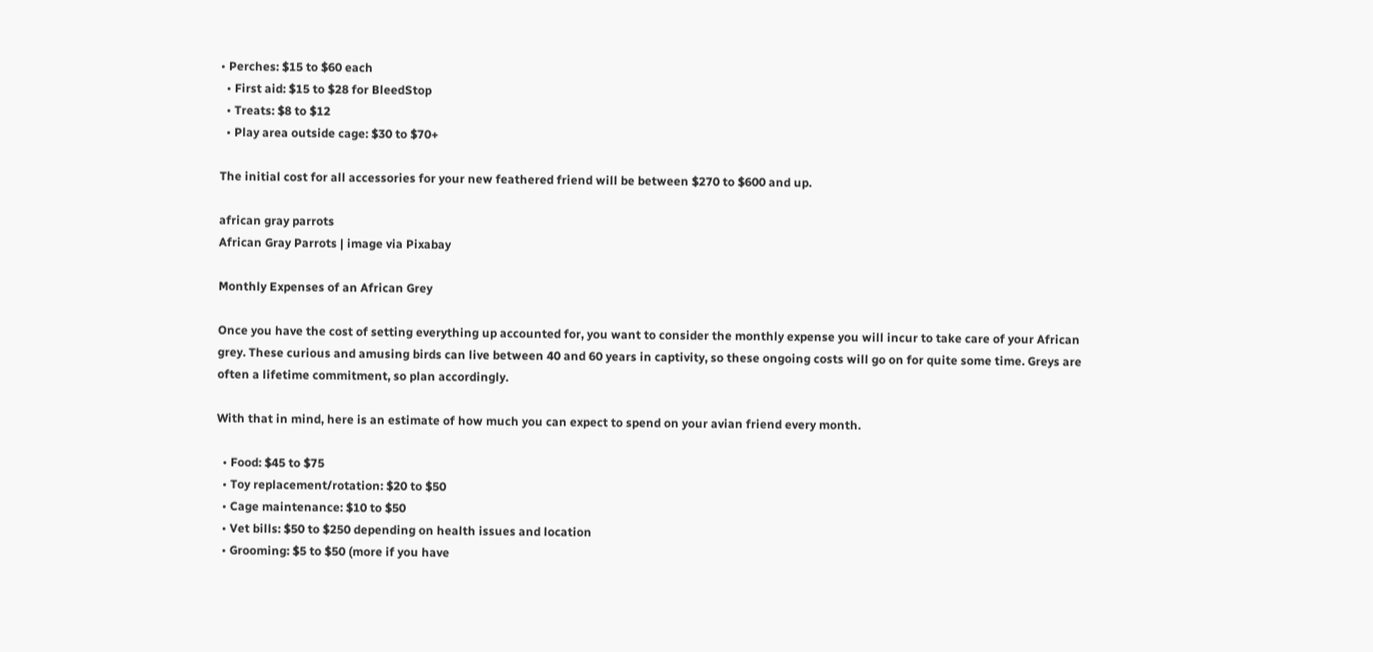• Perches: $15 to $60 each
  • First aid: $15 to $28 for BleedStop
  • Treats: $8 to $12
  • Play area outside cage: $30 to $70+

The initial cost for all accessories for your new feathered friend will be between $270 to $600 and up.

african gray parrots
African Gray Parrots | image via Pixabay

Monthly Expenses of an African Grey

Once you have the cost of setting everything up accounted for, you want to consider the monthly expense you will incur to take care of your African grey. These curious and amusing birds can live between 40 and 60 years in captivity, so these ongoing costs will go on for quite some time. Greys are often a lifetime commitment, so plan accordingly.

With that in mind, here is an estimate of how much you can expect to spend on your avian friend every month.

  • Food: $45 to $75
  • Toy replacement/rotation: $20 to $50
  • Cage maintenance: $10 to $50
  • Vet bills: $50 to $250 depending on health issues and location
  • Grooming: $5 to $50 (more if you have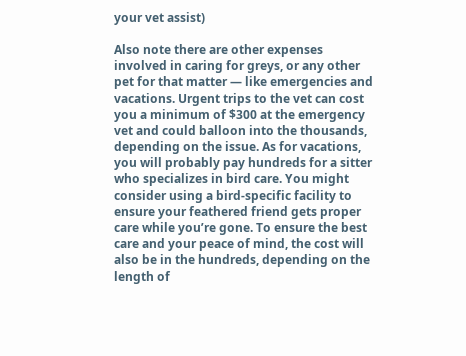your vet assist)

Also note there are other expenses involved in caring for greys, or any other pet for that matter — like emergencies and vacations. Urgent trips to the vet can cost you a minimum of $300 at the emergency vet and could balloon into the thousands, depending on the issue. As for vacations, you will probably pay hundreds for a sitter who specializes in bird care. You might consider using a bird-specific facility to ensure your feathered friend gets proper care while you’re gone. To ensure the best care and your peace of mind, the cost will also be in the hundreds, depending on the length of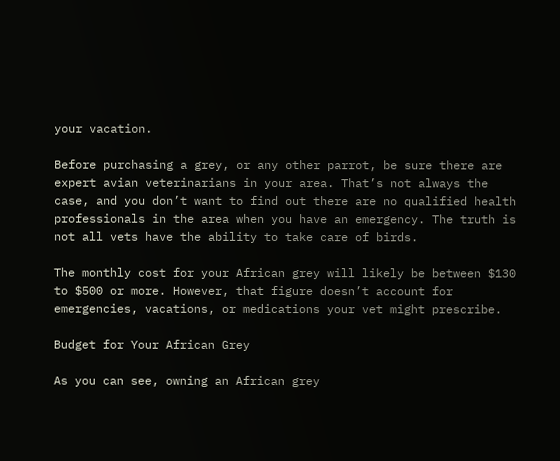your vacation.

Before purchasing a grey, or any other parrot, be sure there are expert avian veterinarians in your area. That’s not always the case, and you don’t want to find out there are no qualified health professionals in the area when you have an emergency. The truth is not all vets have the ability to take care of birds.

The monthly cost for your African grey will likely be between $130 to $500 or more. However, that figure doesn’t account for emergencies, vacations, or medications your vet might prescribe.

Budget for Your African Grey

As you can see, owning an African grey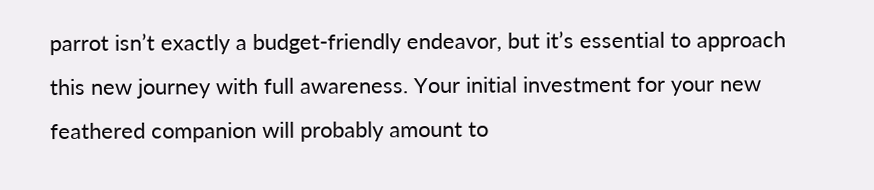parrot isn’t exactly a budget-friendly endeavor, but it’s essential to approach this new journey with full awareness. Your initial investment for your new feathered companion will probably amount to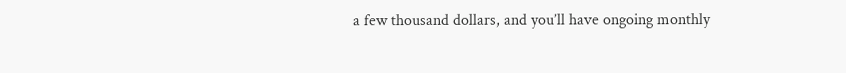a few thousand dollars, and you’ll have ongoing monthly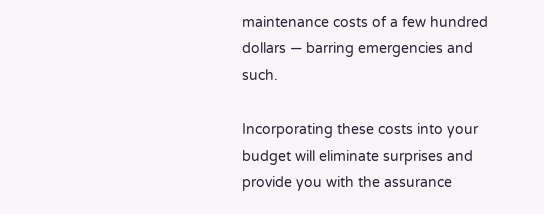maintenance costs of a few hundred dollars — barring emergencies and such.

Incorporating these costs into your budget will eliminate surprises and provide you with the assurance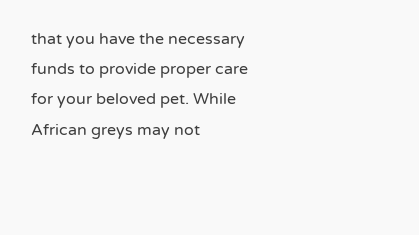that you have the necessary funds to provide proper care for your beloved pet. While African greys may not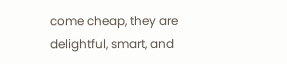come cheap, they are delightful, smart, and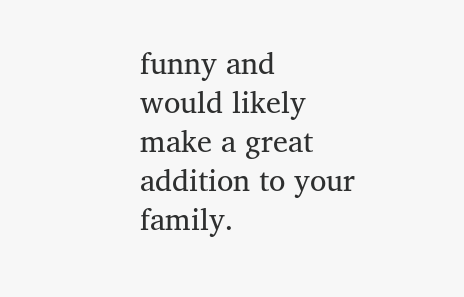funny and would likely make a great addition to your family.